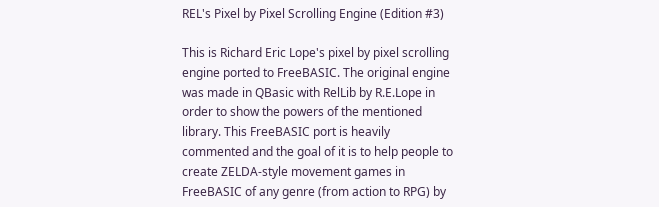REL's Pixel by Pixel Scrolling Engine (Edition #3)

This is Richard Eric Lope's pixel by pixel scrolling engine ported to FreeBASIC. The original engine was made in QBasic with RelLib by R.E.Lope in order to show the powers of the mentioned library. This FreeBASIC port is heavily commented and the goal of it is to help people to create ZELDA-style movement games in FreeBASIC of any genre (from action to RPG) by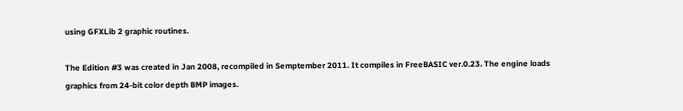using GFXLib 2 graphic routines.

The Edition #3 was created in Jan 2008, recompiled in Semptember 2011. It compiles in FreeBASIC ver.0.23. The engine loads graphics from 24-bit color depth BMP images.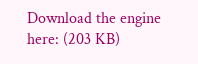Download the engine here: (203 KB)